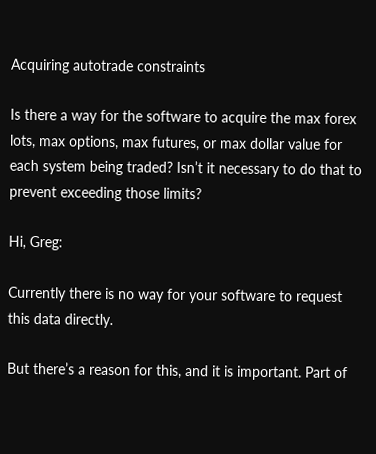Acquiring autotrade constraints

Is there a way for the software to acquire the max forex lots, max options, max futures, or max dollar value for each system being traded? Isn’t it necessary to do that to prevent exceeding those limits?

Hi, Greg:

Currently there is no way for your software to request this data directly.

But there’s a reason for this, and it is important. Part of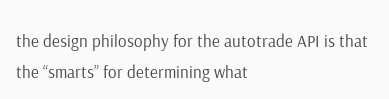the design philosophy for the autotrade API is that the “smarts” for determining what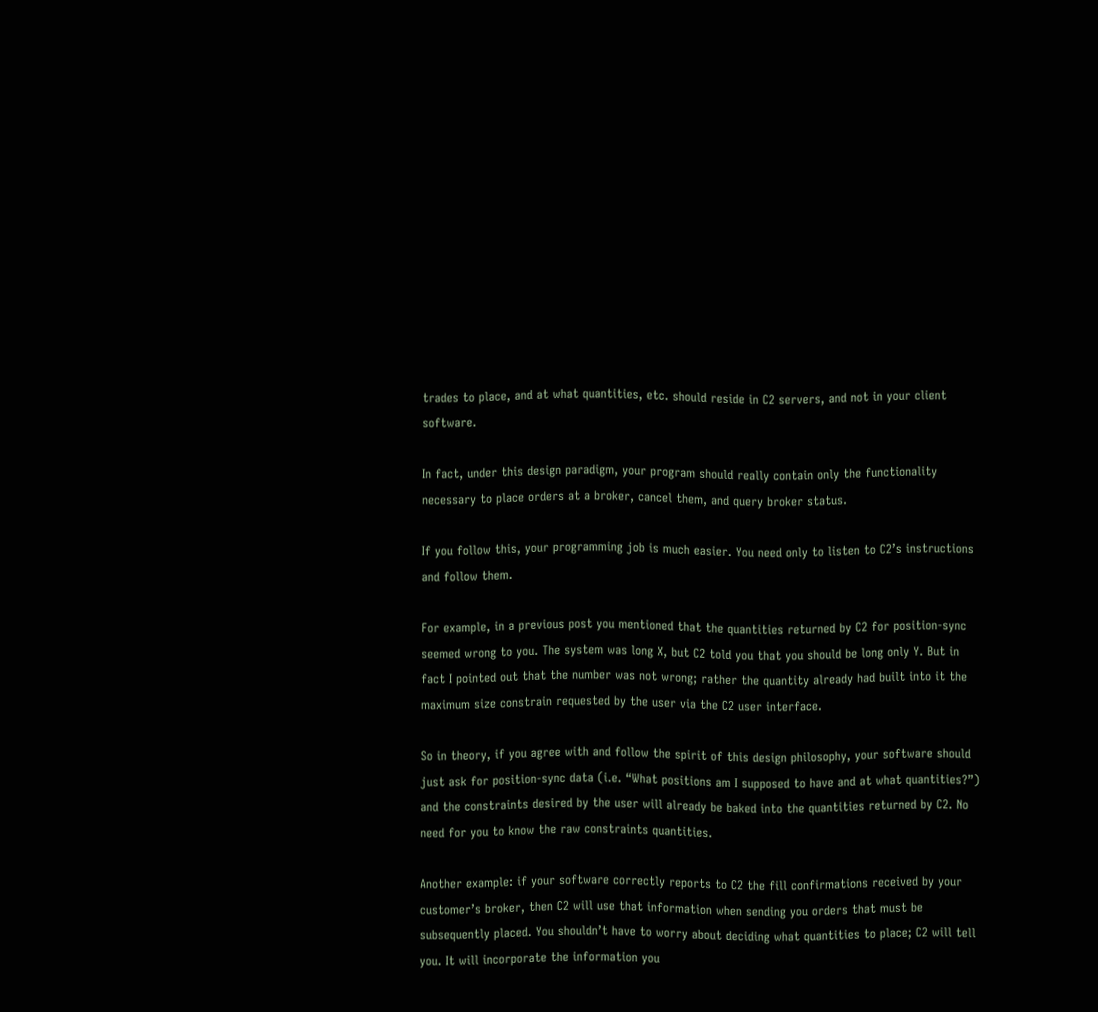trades to place, and at what quantities, etc. should reside in C2 servers, and not in your client software.

In fact, under this design paradigm, your program should really contain only the functionality necessary to place orders at a broker, cancel them, and query broker status.

If you follow this, your programming job is much easier. You need only to listen to C2’s instructions and follow them.

For example, in a previous post you mentioned that the quantities returned by C2 for position-sync seemed wrong to you. The system was long X, but C2 told you that you should be long only Y. But in fact I pointed out that the number was not wrong; rather the quantity already had built into it the maximum size constrain requested by the user via the C2 user interface.

So in theory, if you agree with and follow the spirit of this design philosophy, your software should just ask for position-sync data (i.e. “What positions am I supposed to have and at what quantities?”) and the constraints desired by the user will already be baked into the quantities returned by C2. No need for you to know the raw constraints quantities.

Another example: if your software correctly reports to C2 the fill confirmations received by your customer’s broker, then C2 will use that information when sending you orders that must be subsequently placed. You shouldn’t have to worry about deciding what quantities to place; C2 will tell you. It will incorporate the information you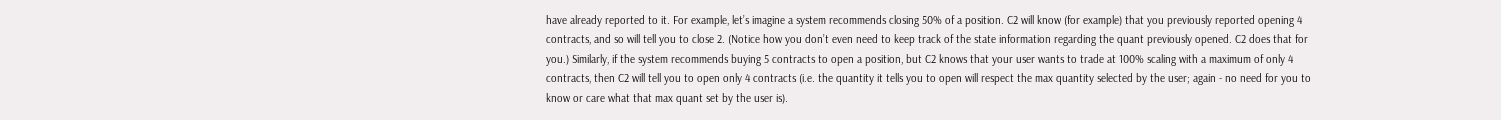have already reported to it. For example, let’s imagine a system recommends closing 50% of a position. C2 will know (for example) that you previously reported opening 4 contracts, and so will tell you to close 2. (Notice how you don’t even need to keep track of the state information regarding the quant previously opened. C2 does that for you.) Similarly, if the system recommends buying 5 contracts to open a position, but C2 knows that your user wants to trade at 100% scaling with a maximum of only 4 contracts, then C2 will tell you to open only 4 contracts (i.e. the quantity it tells you to open will respect the max quantity selected by the user; again - no need for you to know or care what that max quant set by the user is).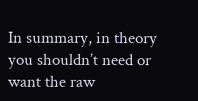In summary, in theory you shouldn’t need or want the raw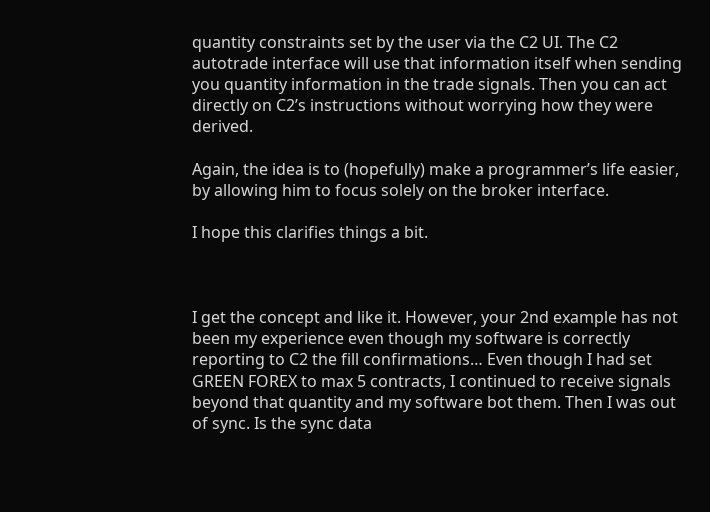quantity constraints set by the user via the C2 UI. The C2 autotrade interface will use that information itself when sending you quantity information in the trade signals. Then you can act directly on C2’s instructions without worrying how they were derived.

Again, the idea is to (hopefully) make a programmer’s life easier, by allowing him to focus solely on the broker interface.

I hope this clarifies things a bit.



I get the concept and like it. However, your 2nd example has not been my experience even though my software is correctly reporting to C2 the fill confirmations… Even though I had set GREEN FOREX to max 5 contracts, I continued to receive signals beyond that quantity and my software bot them. Then I was out of sync. Is the sync data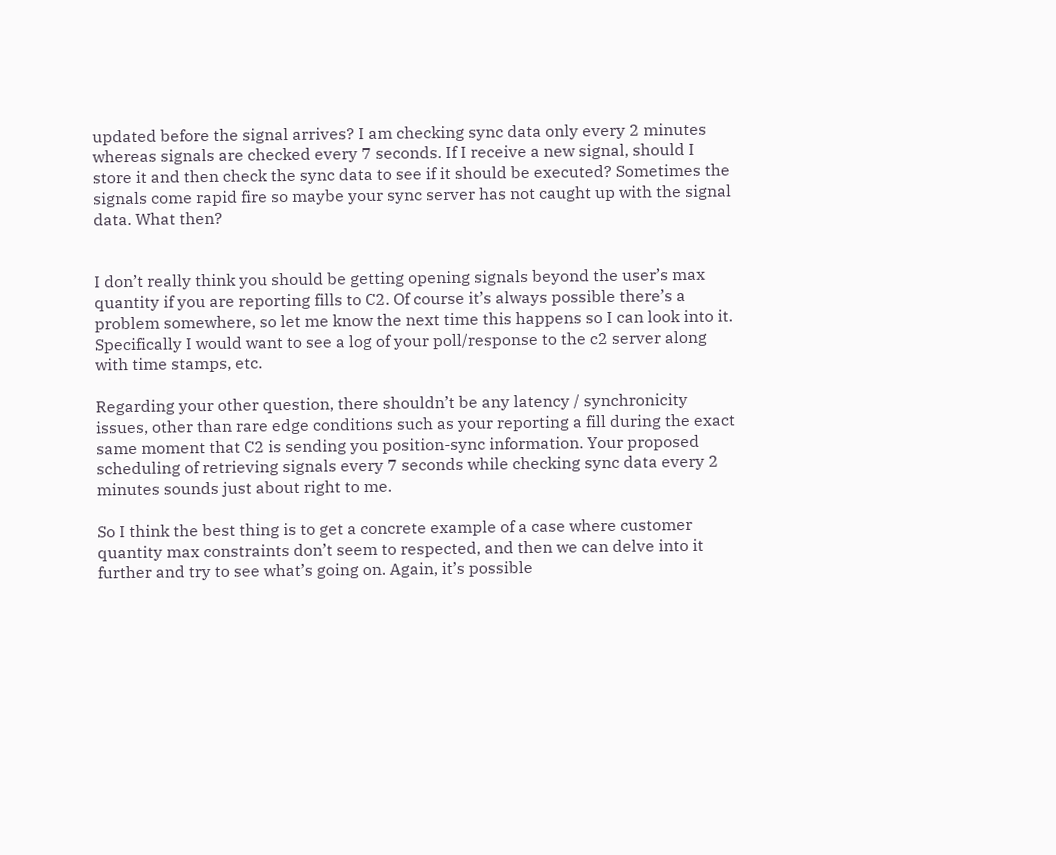updated before the signal arrives? I am checking sync data only every 2 minutes whereas signals are checked every 7 seconds. If I receive a new signal, should I store it and then check the sync data to see if it should be executed? Sometimes the signals come rapid fire so maybe your sync server has not caught up with the signal data. What then?


I don’t really think you should be getting opening signals beyond the user’s max quantity if you are reporting fills to C2. Of course it’s always possible there’s a problem somewhere, so let me know the next time this happens so I can look into it. Specifically I would want to see a log of your poll/response to the c2 server along with time stamps, etc.

Regarding your other question, there shouldn’t be any latency / synchronicity issues, other than rare edge conditions such as your reporting a fill during the exact same moment that C2 is sending you position-sync information. Your proposed scheduling of retrieving signals every 7 seconds while checking sync data every 2 minutes sounds just about right to me.

So I think the best thing is to get a concrete example of a case where customer quantity max constraints don’t seem to respected, and then we can delve into it further and try to see what’s going on. Again, it’s possible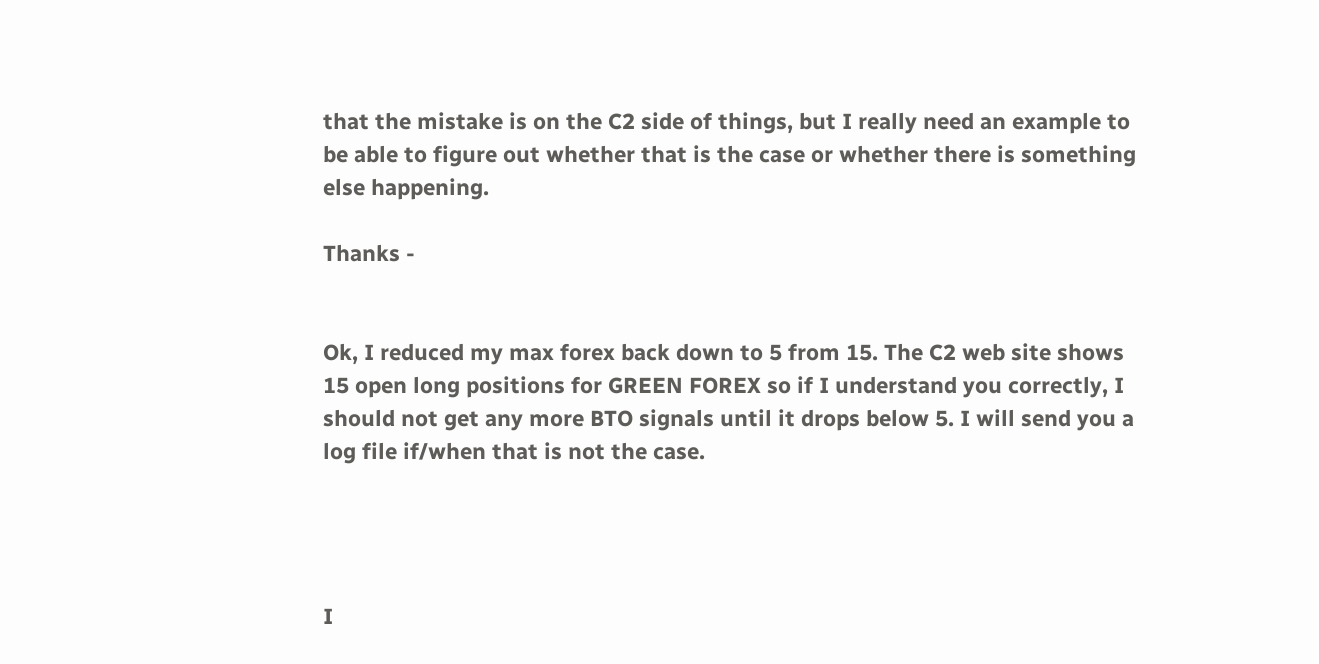that the mistake is on the C2 side of things, but I really need an example to be able to figure out whether that is the case or whether there is something else happening.

Thanks -


Ok, I reduced my max forex back down to 5 from 15. The C2 web site shows 15 open long positions for GREEN FOREX so if I understand you correctly, I should not get any more BTO signals until it drops below 5. I will send you a log file if/when that is not the case.




I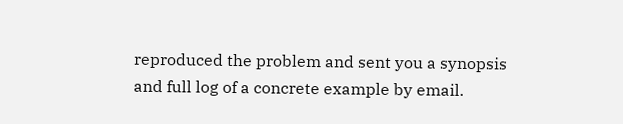reproduced the problem and sent you a synopsis and full log of a concrete example by email.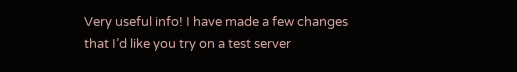Very useful info! I have made a few changes that I’d like you try on a test server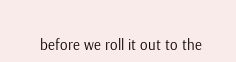before we roll it out to the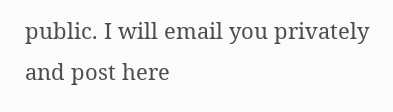public. I will email you privately and post here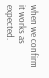when we confirm it works as expected.